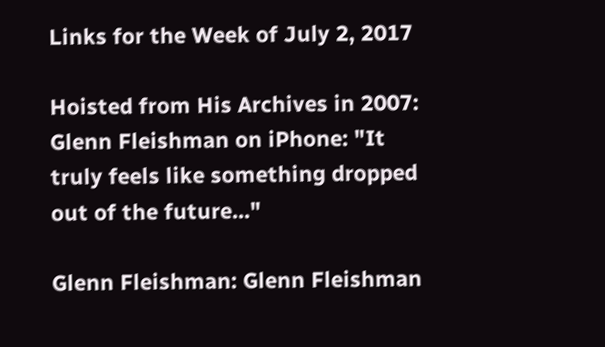Links for the Week of July 2, 2017

Hoisted from His Archives in 2007: Glenn Fleishman on iPhone: "It truly feels like something dropped out of the future..."

Glenn Fleishman: Glenn Fleishman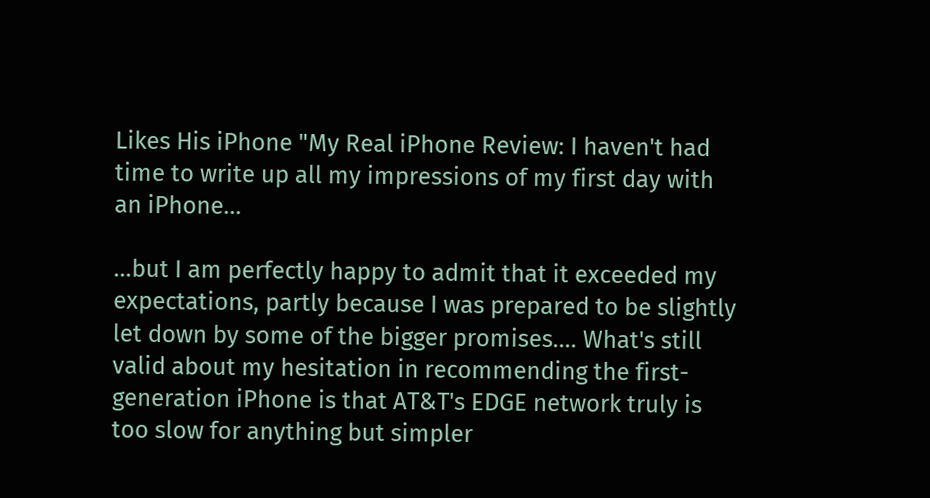Likes His iPhone "My Real iPhone Review: I haven't had time to write up all my impressions of my first day with an iPhone...

...but I am perfectly happy to admit that it exceeded my expectations, partly because I was prepared to be slightly let down by some of the bigger promises.... What's still valid about my hesitation in recommending the first-generation iPhone is that AT&T's EDGE network truly is too slow for anything but simpler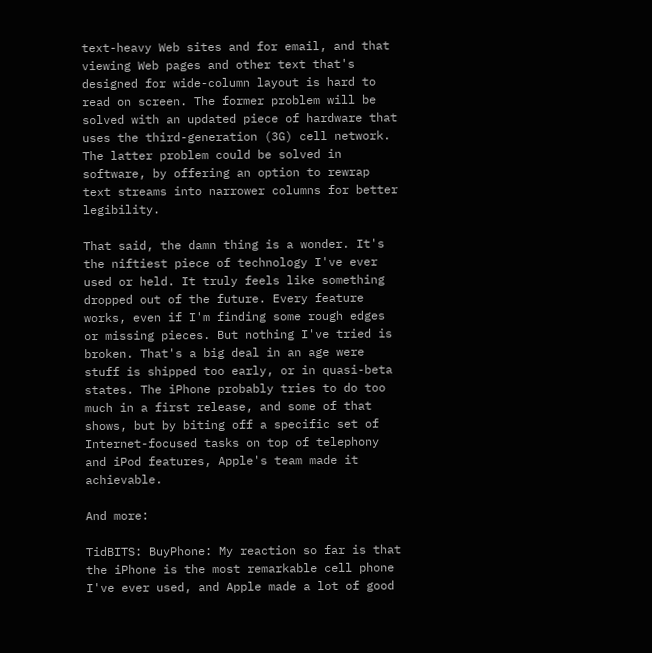text-heavy Web sites and for email, and that viewing Web pages and other text that's designed for wide-column layout is hard to read on screen. The former problem will be solved with an updated piece of hardware that uses the third-generation (3G) cell network. The latter problem could be solved in software, by offering an option to rewrap text streams into narrower columns for better legibility.

That said, the damn thing is a wonder. It's the niftiest piece of technology I've ever used or held. It truly feels like something dropped out of the future. Every feature works, even if I'm finding some rough edges or missing pieces. But nothing I've tried is broken. That's a big deal in an age were stuff is shipped too early, or in quasi-beta states. The iPhone probably tries to do too much in a first release, and some of that shows, but by biting off a specific set of Internet-focused tasks on top of telephony and iPod features, Apple's team made it achievable.

And more:

TidBITS: BuyPhone: My reaction so far is that the iPhone is the most remarkable cell phone I've ever used, and Apple made a lot of good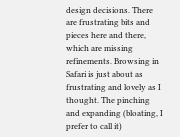design decisions. There are frustrating bits and pieces here and there, which are missing refinements. Browsing in Safari is just about as frustrating and lovely as I thought. The pinching and expanding (bloating, I prefer to call it)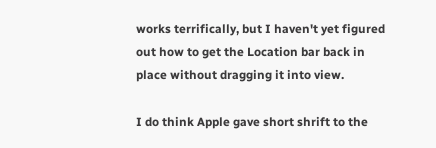works terrifically, but I haven't yet figured out how to get the Location bar back in place without dragging it into view.

I do think Apple gave short shrift to the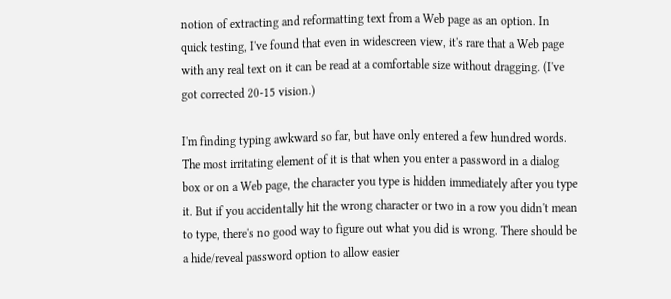notion of extracting and reformatting text from a Web page as an option. In quick testing, I've found that even in widescreen view, it's rare that a Web page with any real text on it can be read at a comfortable size without dragging. (I've got corrected 20-15 vision.)

I'm finding typing awkward so far, but have only entered a few hundred words. The most irritating element of it is that when you enter a password in a dialog box or on a Web page, the character you type is hidden immediately after you type it. But if you accidentally hit the wrong character or two in a row you didn't mean to type, there's no good way to figure out what you did is wrong. There should be a hide/reveal password option to allow easier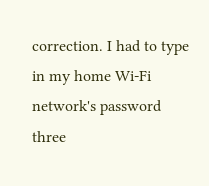correction. I had to type in my home Wi-Fi network's password three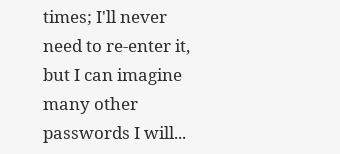times; I'll never need to re-enter it, but I can imagine many other passwords I will...